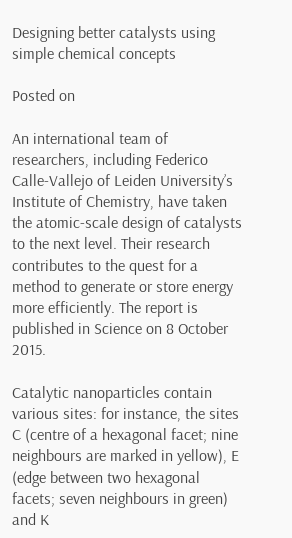Designing better catalysts using simple chemical concepts

Posted on

An international team of researchers, including Federico Calle-Vallejo of Leiden University’s Institute of Chemistry, have taken the atomic-scale design of catalysts to the next level. Their research contributes to the quest for a method to generate or store energy more efficiently. The report is published in Science on 8 October 2015.

Catalytic nanoparticles contain various sites: for instance, the sites C (centre of a hexagonal facet; nine neighbours are marked in yellow), E (edge between two hexagonal facets; seven neighbours in green) and K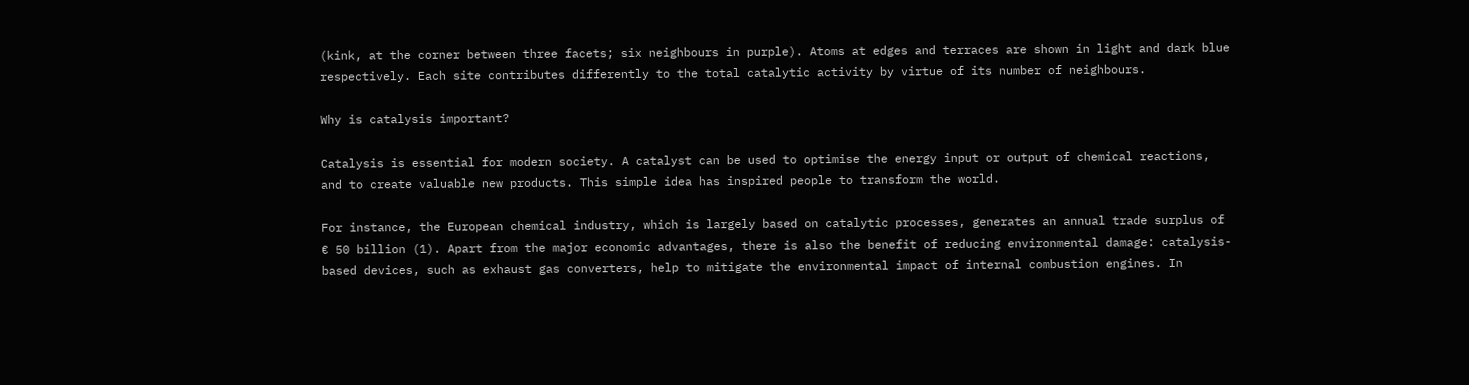(kink, at the corner between three facets; six neighbours in purple). Atoms at edges and terraces are shown in light and dark blue respectively. Each site contributes differently to the total catalytic activity by virtue of its number of neighbours.

Why is catalysis important?

Catalysis is essential for modern society. A catalyst can be used to optimise the energy input or output of chemical reactions, and to create valuable new products. This simple idea has inspired people to transform the world.

For instance, the European chemical industry, which is largely based on catalytic processes, generates an annual trade surplus of € 50 billion (1). Apart from the major economic advantages, there is also the benefit of reducing environmental damage: catalysis-based devices, such as exhaust gas converters, help to mitigate the environmental impact of internal combustion engines. In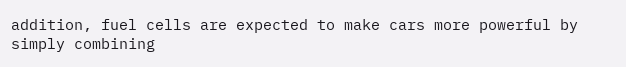addition, fuel cells are expected to make cars more powerful by simply combining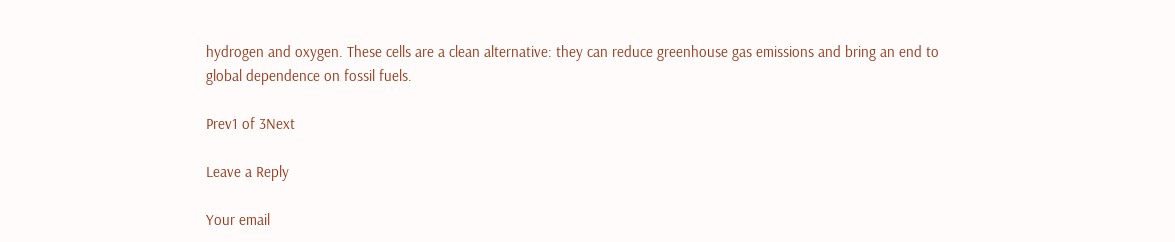hydrogen and oxygen. These cells are a clean alternative: they can reduce greenhouse gas emissions and bring an end to global dependence on fossil fuels.

Prev1 of 3Next

Leave a Reply

Your email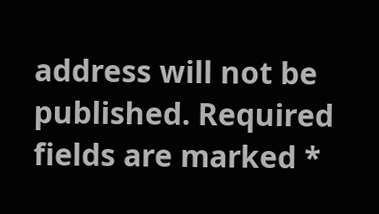address will not be published. Required fields are marked *